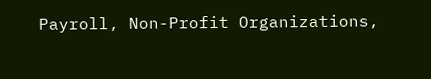Payroll, Non-Profit Organizations,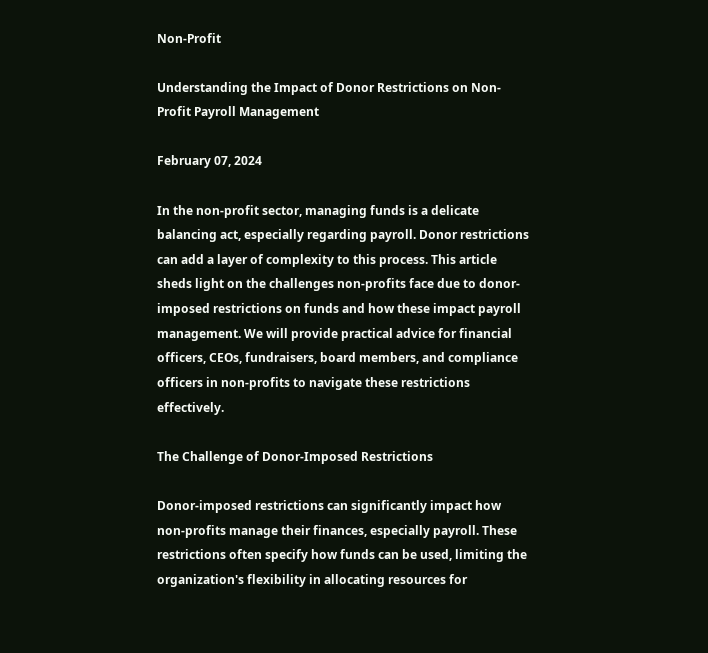Non-Profit

Understanding the Impact of Donor Restrictions on Non-Profit Payroll Management

February 07, 2024

In the non-profit sector, managing funds is a delicate balancing act, especially regarding payroll. Donor restrictions can add a layer of complexity to this process. This article sheds light on the challenges non-profits face due to donor-imposed restrictions on funds and how these impact payroll management. We will provide practical advice for financial officers, CEOs, fundraisers, board members, and compliance officers in non-profits to navigate these restrictions effectively.

The Challenge of Donor-Imposed Restrictions

Donor-imposed restrictions can significantly impact how non-profits manage their finances, especially payroll. These restrictions often specify how funds can be used, limiting the organization's flexibility in allocating resources for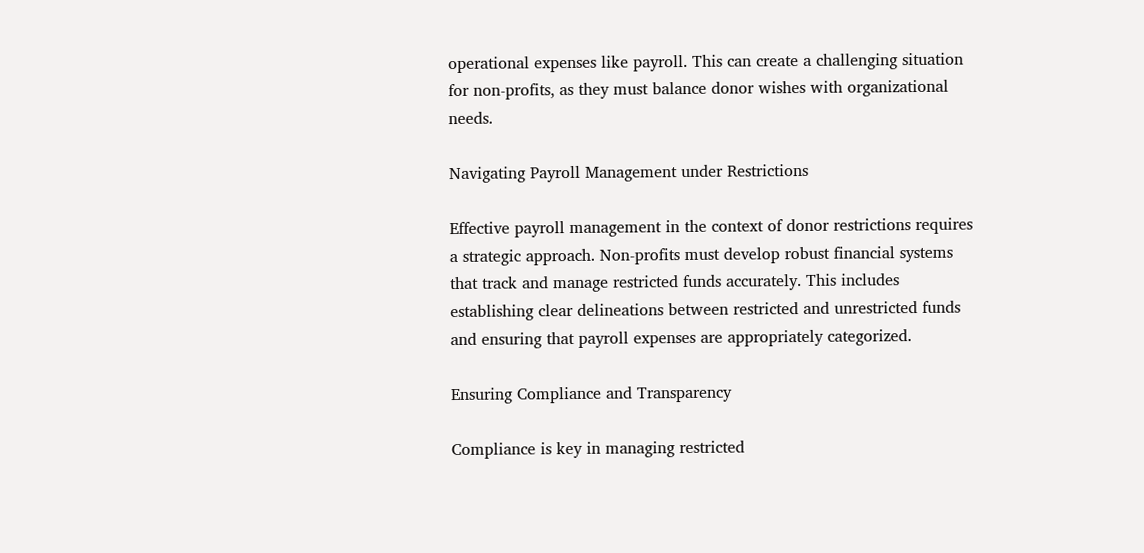operational expenses like payroll. This can create a challenging situation for non-profits, as they must balance donor wishes with organizational needs.

Navigating Payroll Management under Restrictions

Effective payroll management in the context of donor restrictions requires a strategic approach. Non-profits must develop robust financial systems that track and manage restricted funds accurately. This includes establishing clear delineations between restricted and unrestricted funds and ensuring that payroll expenses are appropriately categorized.

Ensuring Compliance and Transparency

Compliance is key in managing restricted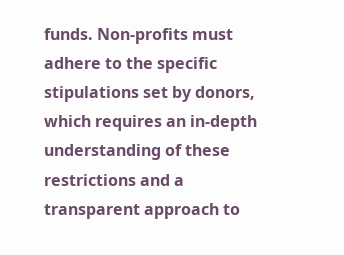funds. Non-profits must adhere to the specific stipulations set by donors, which requires an in-depth understanding of these restrictions and a transparent approach to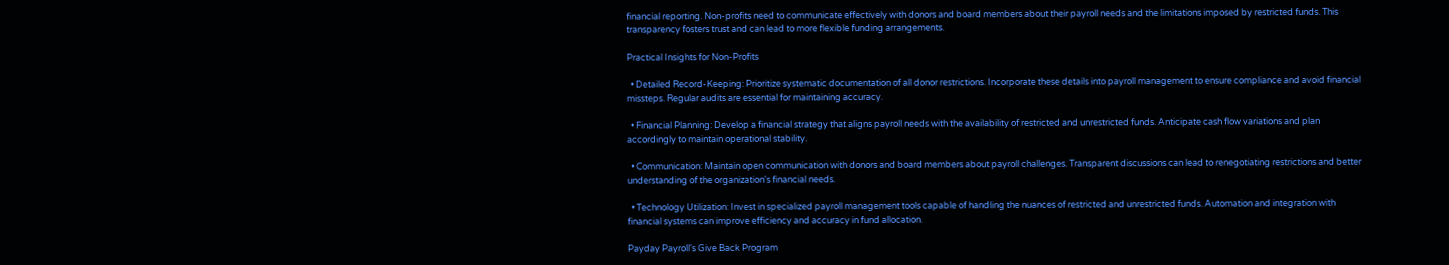financial reporting. Non-profits need to communicate effectively with donors and board members about their payroll needs and the limitations imposed by restricted funds. This transparency fosters trust and can lead to more flexible funding arrangements.

Practical Insights for Non-Profits

  • Detailed Record-Keeping: Prioritize systematic documentation of all donor restrictions. Incorporate these details into payroll management to ensure compliance and avoid financial missteps. Regular audits are essential for maintaining accuracy.

  • Financial Planning: Develop a financial strategy that aligns payroll needs with the availability of restricted and unrestricted funds. Anticipate cash flow variations and plan accordingly to maintain operational stability.

  • Communication: Maintain open communication with donors and board members about payroll challenges. Transparent discussions can lead to renegotiating restrictions and better understanding of the organization's financial needs.

  • Technology Utilization: Invest in specialized payroll management tools capable of handling the nuances of restricted and unrestricted funds. Automation and integration with financial systems can improve efficiency and accuracy in fund allocation.

Payday Payroll's Give Back Program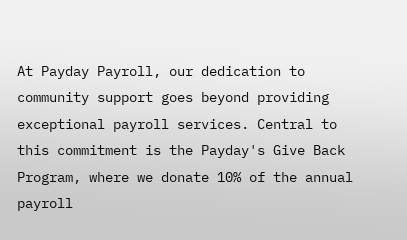At Payday Payroll, our dedication to community support goes beyond providing exceptional payroll services. Central to this commitment is the Payday's Give Back Program, where we donate 10% of the annual payroll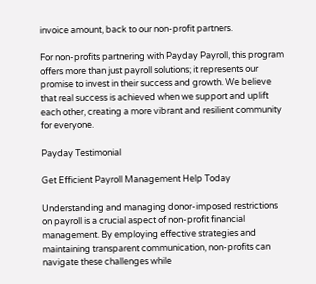invoice amount, back to our non-profit partners.

For non-profits partnering with Payday Payroll, this program offers more than just payroll solutions; it represents our promise to invest in their success and growth. We believe that real success is achieved when we support and uplift each other, creating a more vibrant and resilient community for everyone.

Payday Testimonial

Get Efficient Payroll Management Help Today

Understanding and managing donor-imposed restrictions on payroll is a crucial aspect of non-profit financial management. By employing effective strategies and maintaining transparent communication, non-profits can navigate these challenges while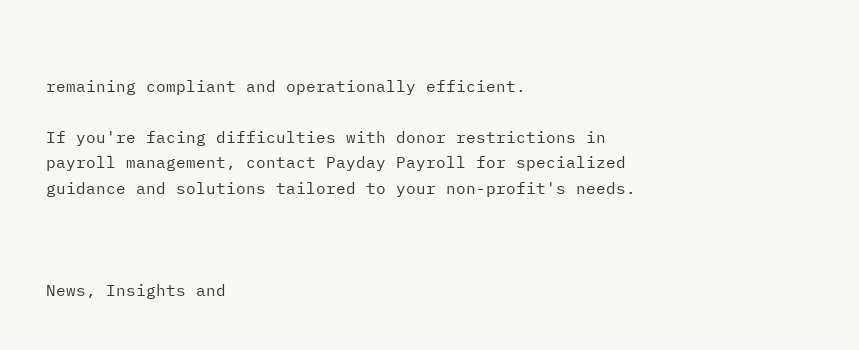remaining compliant and operationally efficient.

If you're facing difficulties with donor restrictions in payroll management, contact Payday Payroll for specialized guidance and solutions tailored to your non-profit's needs.



News, Insights and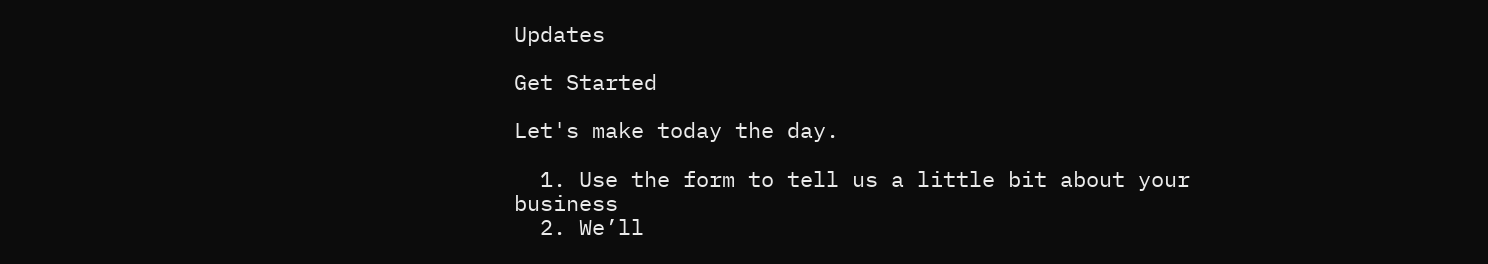Updates

Get Started

Let's make today the day.

  1. Use the form to tell us a little bit about your business
  2. We’ll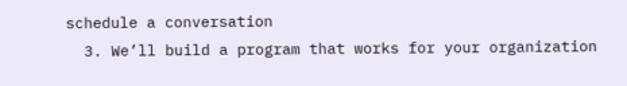schedule a conversation
  3. We’ll build a program that works for your organization